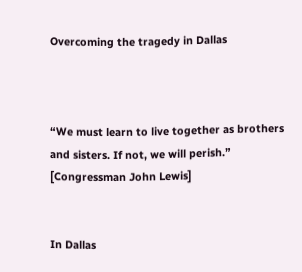Overcoming the tragedy in Dallas



“We must learn to live together as brothers and sisters. If not, we will perish.”  [Congressman John Lewis]


In Dallas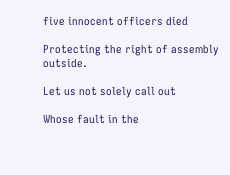five innocent officers died

Protecting the right of assembly outside.

Let us not solely call out

Whose fault in the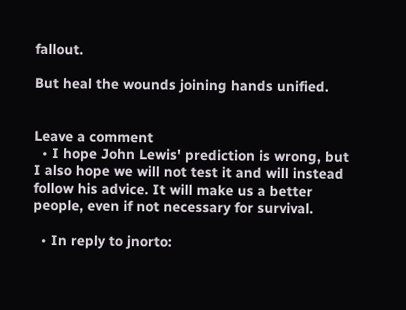fallout.

But heal the wounds joining hands unified.


Leave a comment
  • I hope John Lewis' prediction is wrong, but I also hope we will not test it and will instead follow his advice. It will make us a better people, even if not necessary for survival.

  • In reply to jnorto: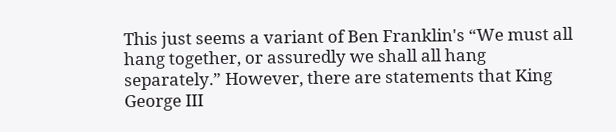This just seems a variant of Ben Franklin's “We must all hang together, or assuredly we shall all hang separately.” However, there are statements that King George III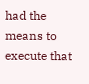had the means to execute that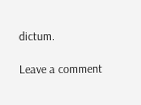dictum.

Leave a comment